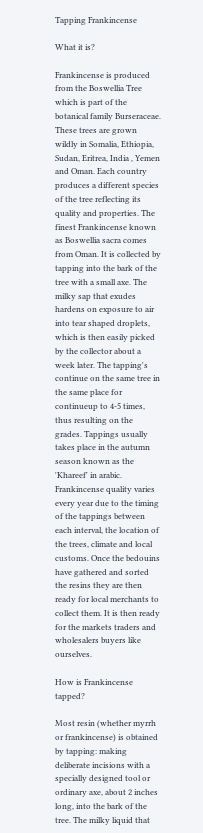Tapping Frankincense

What it is?

Frankincense is produced from the Boswellia Tree which is part of the botanical family Burseraceae. These trees are grown wildly in Somalia, Ethiopia, Sudan, Eritrea, India , Yemen and Oman. Each country produces a different species of the tree reflecting its quality and properties. The finest Frankincense known as Boswellia sacra comes from Oman. It is collected by tapping into the bark of the tree with a small axe. The milky sap that exudes hardens on exposure to air into tear shaped droplets, which is then easily picked by the collector about a week later. The tapping's continue on the same tree in the same place for continueup to 4-5 times, thus resulting on the grades. Tappings usually takes place in the autumn season known as the 'Khareef' in arabic. Frankincense quality varies every year due to the timing of the tappings between each interval, the location of the trees, climate and local customs. Once the bedouins have gathered and sorted the resins they are then ready for local merchants to collect them. It is then ready for the markets traders and wholesalers buyers like ourselves.

How is Frankincense tapped?

Most resin (whether myrrh or frankincense) is obtained by tapping: making deliberate incisions with a specially designed tool or ordinary axe, about 2 inches long, into the bark of the tree. The milky liquid that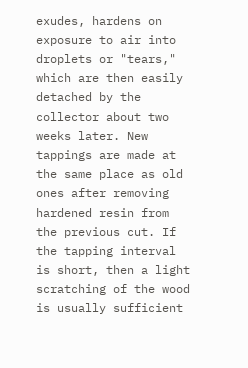exudes, hardens on exposure to air into droplets or "tears," which are then easily detached by the collector about two weeks later. New tappings are made at the same place as old ones after removing hardened resin from the previous cut. If the tapping interval is short, then a light scratching of the wood is usually sufficient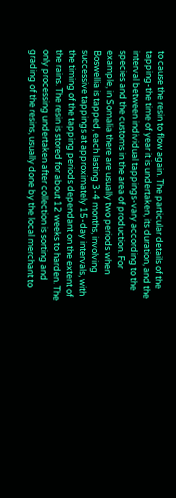to cause the resin to flow again. The particular details of the tapping-the time of year it is undertaken, its duration, and the interval between individual tappings-vary according to the species and the customs in the area of production. For example, in Somalia there are usually two periods when Boswellia is tapped, each lasting 3-4 months, involving successive tappings at approximately 15-day intervals, with the timing of the tapping periods dependant on the extent of the rains. The resin is stored for about 12 weeks to harden. The only processing undertaken after collection is sorting and grading of the resins, usually done by the local merchant to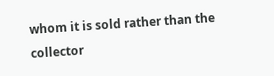whom it is sold rather than the collector